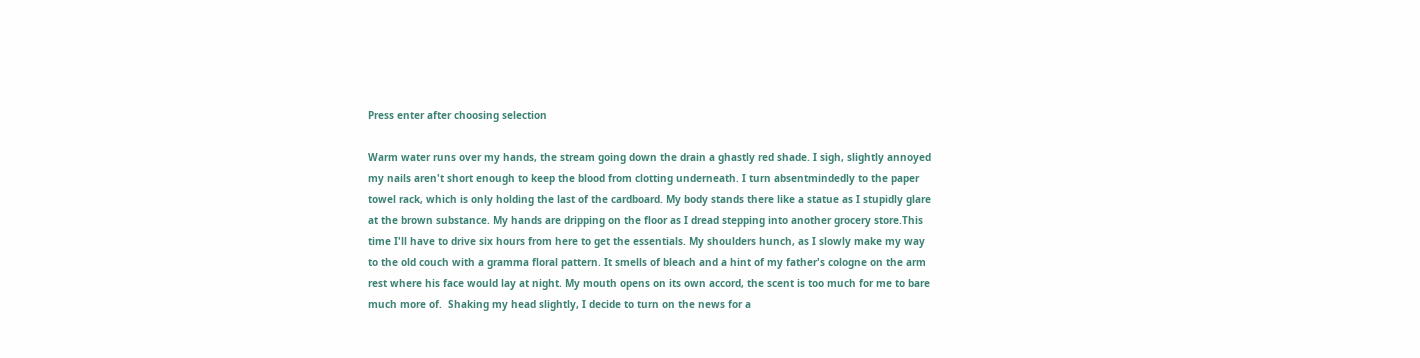Press enter after choosing selection

Warm water runs over my hands, the stream going down the drain a ghastly red shade. I sigh, slightly annoyed my nails aren't short enough to keep the blood from clotting underneath. I turn absentmindedly to the paper towel rack, which is only holding the last of the cardboard. My body stands there like a statue as I stupidly glare at the brown substance. My hands are dripping on the floor as I dread stepping into another grocery store.This time I'll have to drive six hours from here to get the essentials. My shoulders hunch, as I slowly make my way to the old couch with a gramma floral pattern. It smells of bleach and a hint of my father's cologne on the arm rest where his face would lay at night. My mouth opens on its own accord, the scent is too much for me to bare much more of.  Shaking my head slightly, I decide to turn on the news for a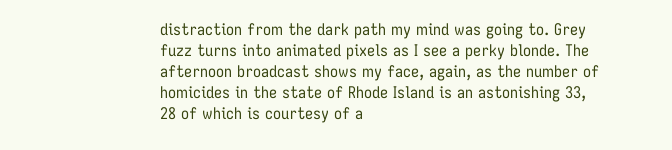distraction from the dark path my mind was going to. Grey fuzz turns into animated pixels as I see a perky blonde. The afternoon broadcast shows my face, again, as the number of homicides in the state of Rhode Island is an astonishing 33, 28 of which is courtesy of a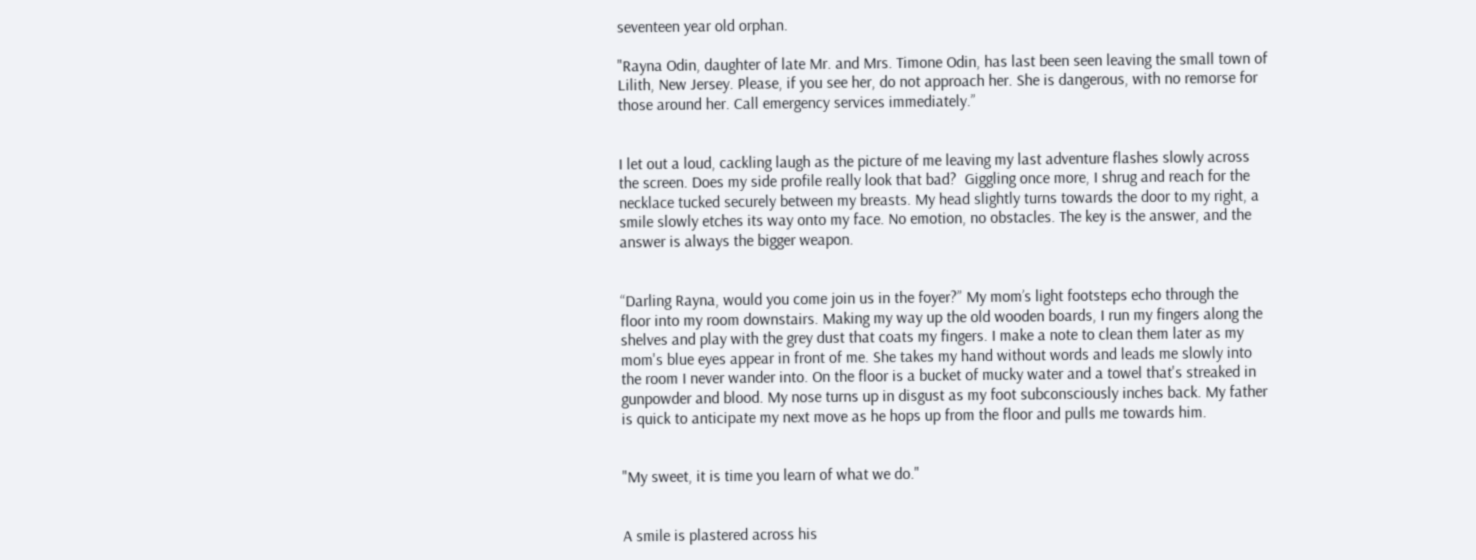seventeen year old orphan.

"Rayna Odin, daughter of late Mr. and Mrs. Timone Odin, has last been seen leaving the small town of Lilith, New Jersey. Please, if you see her, do not approach her. She is dangerous, with no remorse for those around her. Call emergency services immediately.”


I let out a loud, cackling laugh as the picture of me leaving my last adventure flashes slowly across the screen. Does my side profile really look that bad?  Giggling once more, I shrug and reach for the necklace tucked securely between my breasts. My head slightly turns towards the door to my right, a smile slowly etches its way onto my face. No emotion, no obstacles. The key is the answer, and the answer is always the bigger weapon.


“Darling Rayna, would you come join us in the foyer?” My mom’s light footsteps echo through the floor into my room downstairs. Making my way up the old wooden boards, I run my fingers along the shelves and play with the grey dust that coats my fingers. I make a note to clean them later as my mom's blue eyes appear in front of me. She takes my hand without words and leads me slowly into the room I never wander into. On the floor is a bucket of mucky water and a towel that's streaked in gunpowder and blood. My nose turns up in disgust as my foot subconsciously inches back. My father is quick to anticipate my next move as he hops up from the floor and pulls me towards him.


"My sweet, it is time you learn of what we do."


A smile is plastered across his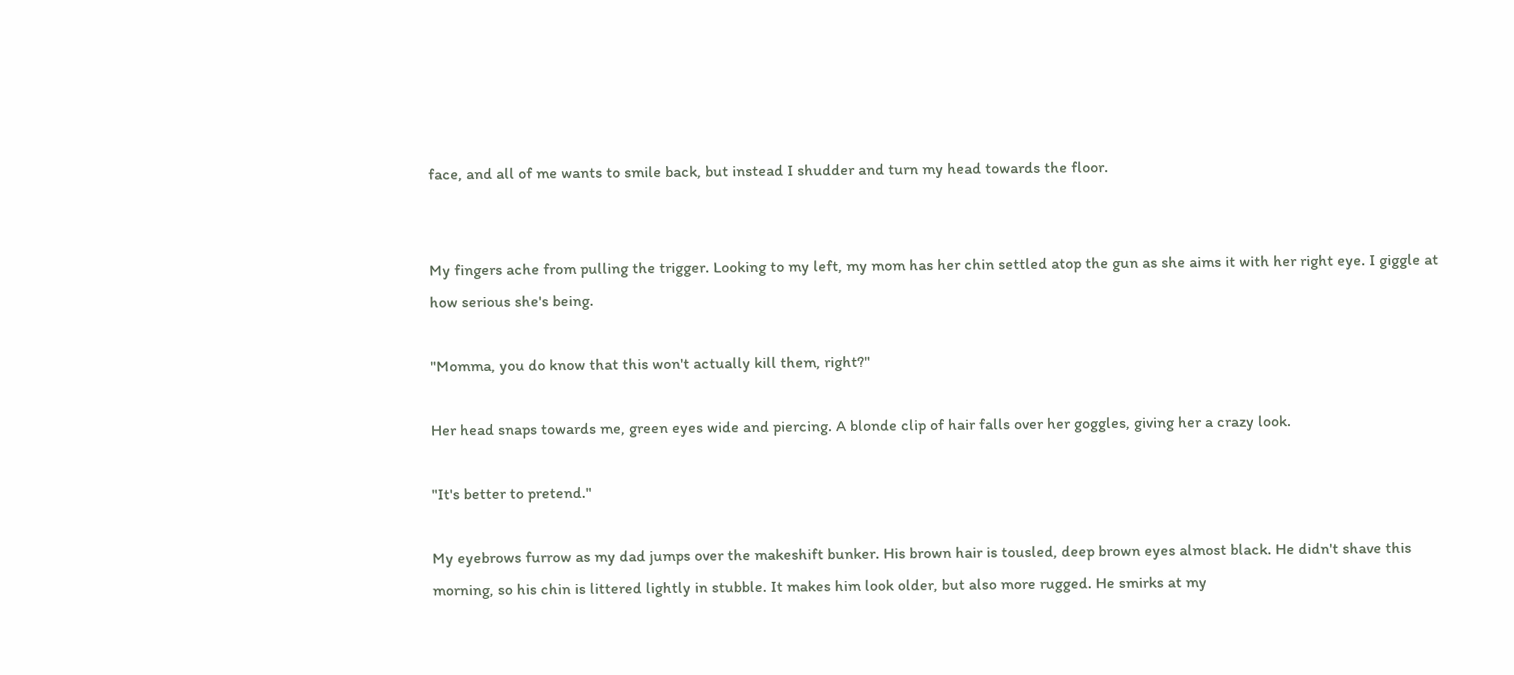face, and all of me wants to smile back, but instead I shudder and turn my head towards the floor.


My fingers ache from pulling the trigger. Looking to my left, my mom has her chin settled atop the gun as she aims it with her right eye. I giggle at how serious she's being.

"Momma, you do know that this won't actually kill them, right?"

Her head snaps towards me, green eyes wide and piercing. A blonde clip of hair falls over her goggles, giving her a crazy look.

"It's better to pretend."

My eyebrows furrow as my dad jumps over the makeshift bunker. His brown hair is tousled, deep brown eyes almost black. He didn't shave this morning, so his chin is littered lightly in stubble. It makes him look older, but also more rugged. He smirks at my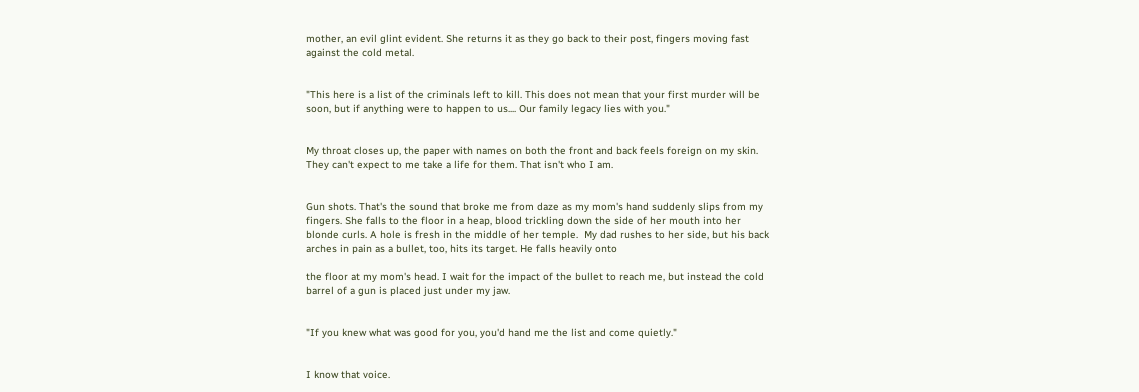mother, an evil glint evident. She returns it as they go back to their post, fingers moving fast against the cold metal.


"This here is a list of the criminals left to kill. This does not mean that your first murder will be soon, but if anything were to happen to us.... Our family legacy lies with you."


My throat closes up, the paper with names on both the front and back feels foreign on my skin. They can't expect to me take a life for them. That isn't who I am.


Gun shots. That's the sound that broke me from daze as my mom's hand suddenly slips from my fingers. She falls to the floor in a heap, blood trickling down the side of her mouth into her blonde curls. A hole is fresh in the middle of her temple.  My dad rushes to her side, but his back arches in pain as a bullet, too, hits its target. He falls heavily onto

the floor at my mom's head. I wait for the impact of the bullet to reach me, but instead the cold barrel of a gun is placed just under my jaw.


"If you knew what was good for you, you'd hand me the list and come quietly."


I know that voice.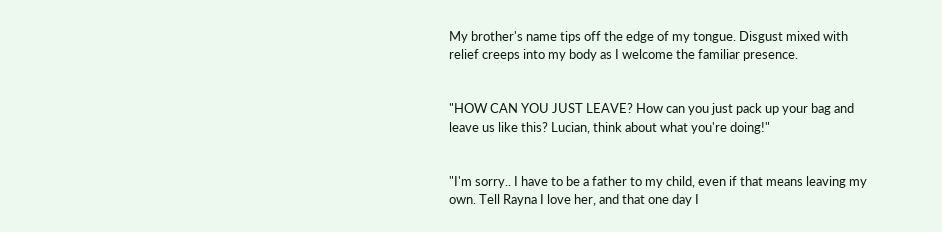My brother's name tips off the edge of my tongue. Disgust mixed with relief creeps into my body as I welcome the familiar presence.


"HOW CAN YOU JUST LEAVE? How can you just pack up your bag and leave us like this? Lucian, think about what you're doing!"


"I'm sorry.. I have to be a father to my child, even if that means leaving my own. Tell Rayna I love her, and that one day I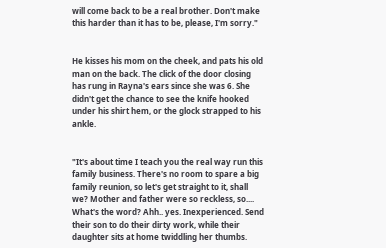will come back to be a real brother. Don't make this harder than it has to be, please, I'm sorry."


He kisses his mom on the cheek, and pats his old man on the back. The click of the door closing has rung in Rayna's ears since she was 6. She didn't get the chance to see the knife hooked under his shirt hem, or the glock strapped to his ankle.


"It's about time I teach you the real way run this family business. There's no room to spare a big family reunion, so let's get straight to it, shall we? Mother and father were so reckless, so.... What's the word? Ahh.. yes. Inexperienced. Send their son to do their dirty work, while their daughter sits at home twiddling her thumbs.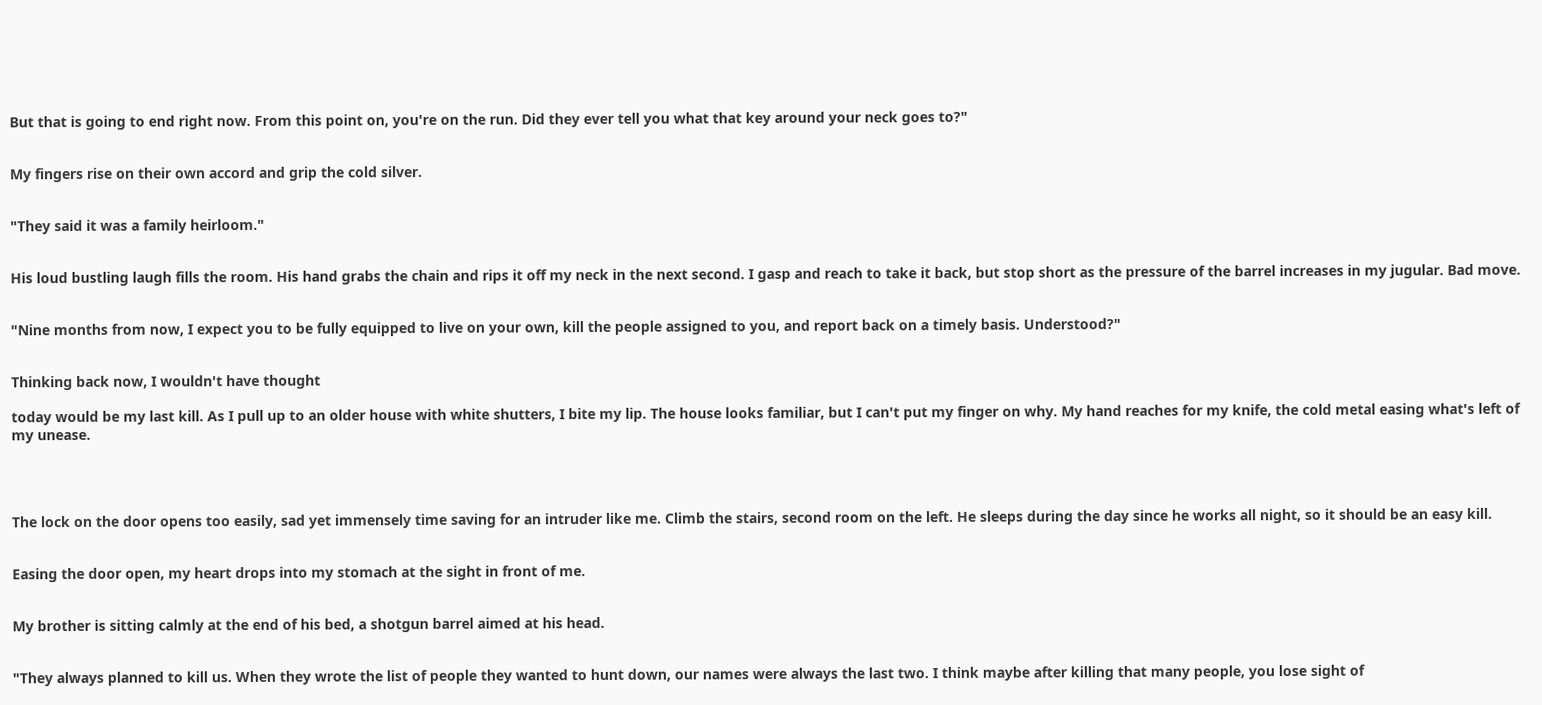But that is going to end right now. From this point on, you're on the run. Did they ever tell you what that key around your neck goes to?"


My fingers rise on their own accord and grip the cold silver.


"They said it was a family heirloom."


His loud bustling laugh fills the room. His hand grabs the chain and rips it off my neck in the next second. I gasp and reach to take it back, but stop short as the pressure of the barrel increases in my jugular. Bad move.


"Nine months from now, I expect you to be fully equipped to live on your own, kill the people assigned to you, and report back on a timely basis. Understood?"


Thinking back now, I wouldn't have thought

today would be my last kill. As I pull up to an older house with white shutters, I bite my lip. The house looks familiar, but I can't put my finger on why. My hand reaches for my knife, the cold metal easing what's left of my unease.




The lock on the door opens too easily, sad yet immensely time saving for an intruder like me. Climb the stairs, second room on the left. He sleeps during the day since he works all night, so it should be an easy kill.


Easing the door open, my heart drops into my stomach at the sight in front of me.


My brother is sitting calmly at the end of his bed, a shotgun barrel aimed at his head.


"They always planned to kill us. When they wrote the list of people they wanted to hunt down, our names were always the last two. I think maybe after killing that many people, you lose sight of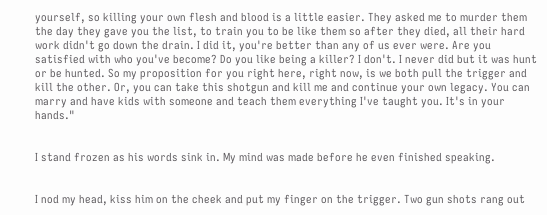yourself, so killing your own flesh and blood is a little easier. They asked me to murder them the day they gave you the list, to train you to be like them so after they died, all their hard work didn't go down the drain. I did it, you're better than any of us ever were. Are you satisfied with who you've become? Do you like being a killer? I don't. I never did but it was hunt or be hunted. So my proposition for you right here, right now, is we both pull the trigger and kill the other. Or, you can take this shotgun and kill me and continue your own legacy. You can marry and have kids with someone and teach them everything I've taught you. It's in your hands."


I stand frozen as his words sink in. My mind was made before he even finished speaking.


I nod my head, kiss him on the cheek and put my finger on the trigger. Two gun shots rang out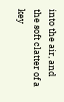into the air, and the soft clatter of a key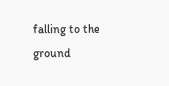falling to the ground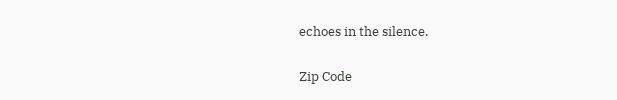echoes in the silence.

Zip Code